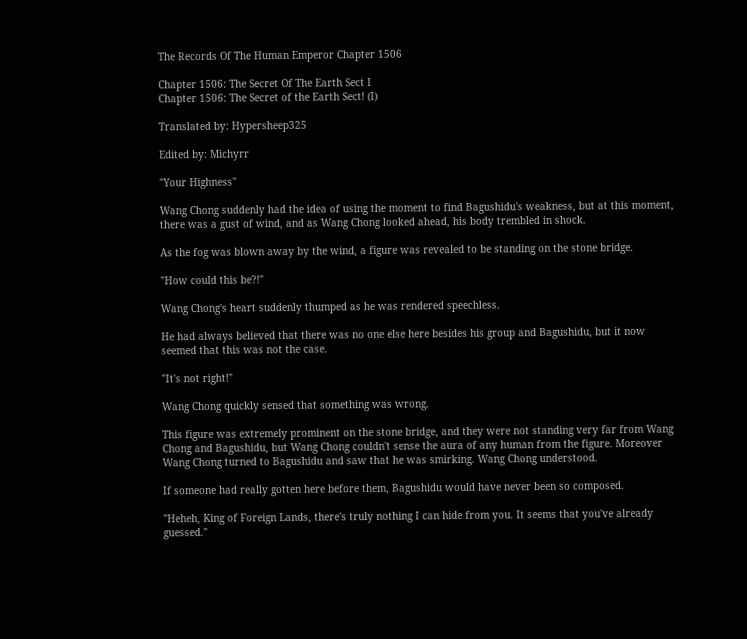The Records Of The Human Emperor Chapter 1506

Chapter 1506: The Secret Of The Earth Sect I
Chapter 1506: The Secret of the Earth Sect! (I)

Translated by: Hypersheep325

Edited by: Michyrr

"Your Highness"

Wang Chong suddenly had the idea of using the moment to find Bagushidu's weakness, but at this moment, there was a gust of wind, and as Wang Chong looked ahead, his body trembled in shock.

As the fog was blown away by the wind, a figure was revealed to be standing on the stone bridge.

"How could this be?!"

Wang Chong's heart suddenly thumped as he was rendered speechless.

He had always believed that there was no one else here besides his group and Bagushidu, but it now seemed that this was not the case.

"It's not right!"

Wang Chong quickly sensed that something was wrong.

This figure was extremely prominent on the stone bridge, and they were not standing very far from Wang Chong and Bagushidu, but Wang Chong couldn't sense the aura of any human from the figure. Moreover Wang Chong turned to Bagushidu and saw that he was smirking. Wang Chong understood.

If someone had really gotten here before them, Bagushidu would have never been so composed.

"Heheh, King of Foreign Lands, there's truly nothing I can hide from you. It seems that you've already guessed."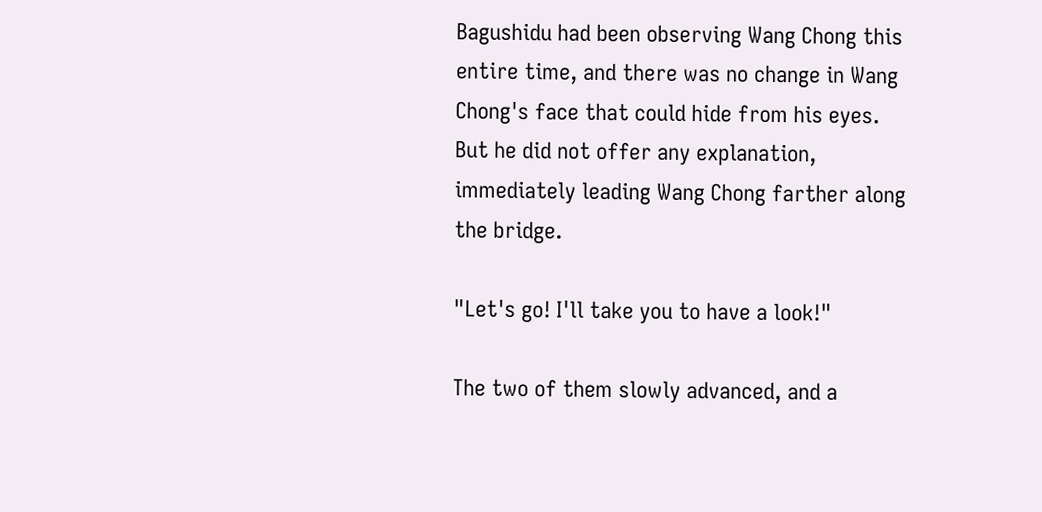Bagushidu had been observing Wang Chong this entire time, and there was no change in Wang Chong's face that could hide from his eyes. But he did not offer any explanation, immediately leading Wang Chong farther along the bridge.

"Let's go! I'll take you to have a look!"

The two of them slowly advanced, and a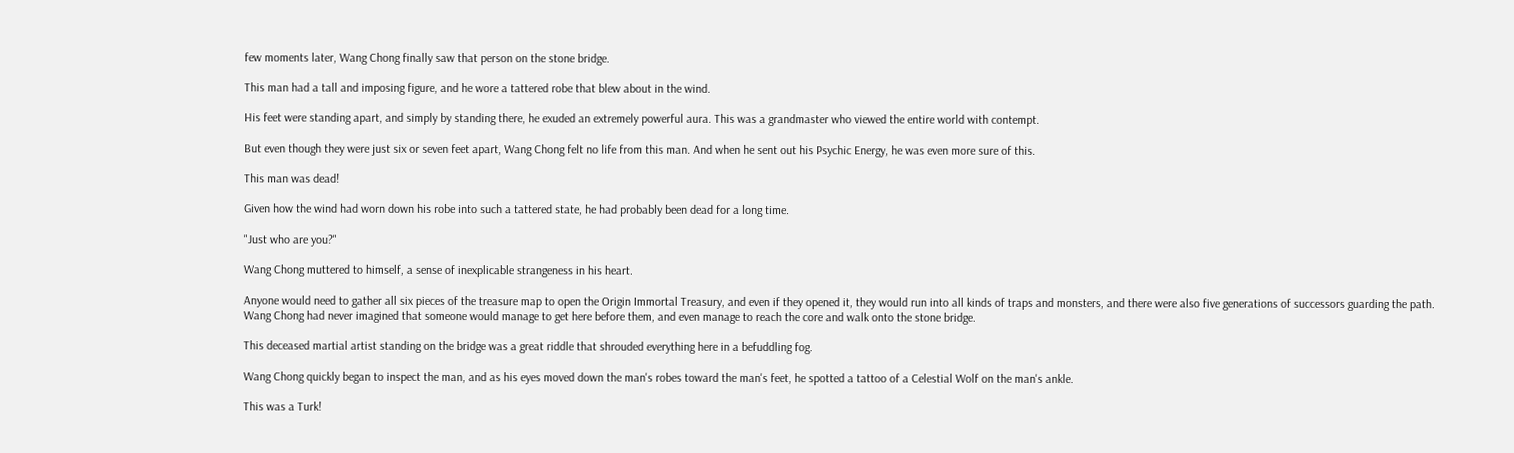few moments later, Wang Chong finally saw that person on the stone bridge.

This man had a tall and imposing figure, and he wore a tattered robe that blew about in the wind.

His feet were standing apart, and simply by standing there, he exuded an extremely powerful aura. This was a grandmaster who viewed the entire world with contempt.

But even though they were just six or seven feet apart, Wang Chong felt no life from this man. And when he sent out his Psychic Energy, he was even more sure of this.

This man was dead!

Given how the wind had worn down his robe into such a tattered state, he had probably been dead for a long time.

"Just who are you?"

Wang Chong muttered to himself, a sense of inexplicable strangeness in his heart.

Anyone would need to gather all six pieces of the treasure map to open the Origin Immortal Treasury, and even if they opened it, they would run into all kinds of traps and monsters, and there were also five generations of successors guarding the path. Wang Chong had never imagined that someone would manage to get here before them, and even manage to reach the core and walk onto the stone bridge.

This deceased martial artist standing on the bridge was a great riddle that shrouded everything here in a befuddling fog.

Wang Chong quickly began to inspect the man, and as his eyes moved down the man's robes toward the man's feet, he spotted a tattoo of a Celestial Wolf on the man's ankle.

This was a Turk!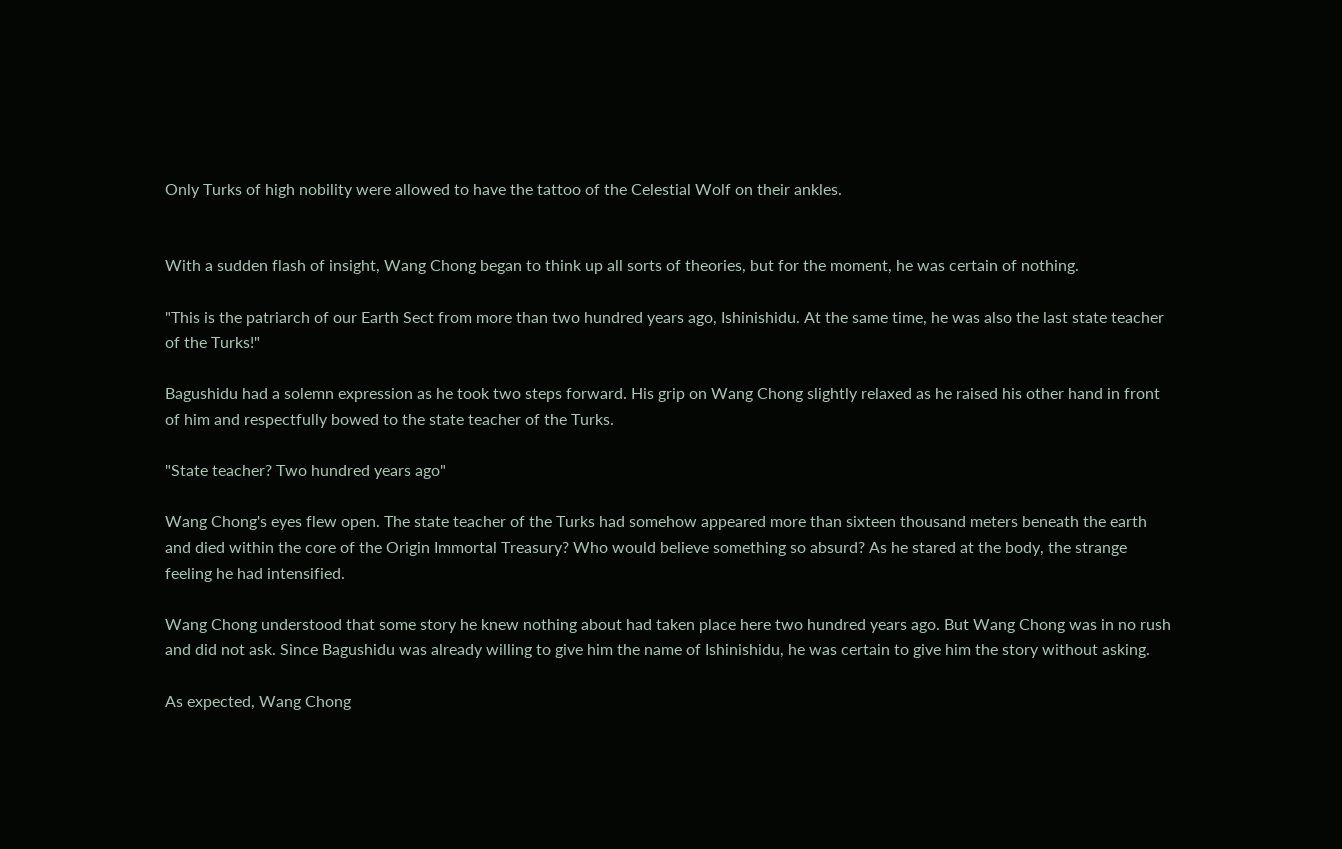Only Turks of high nobility were allowed to have the tattoo of the Celestial Wolf on their ankles.


With a sudden flash of insight, Wang Chong began to think up all sorts of theories, but for the moment, he was certain of nothing.

"This is the patriarch of our Earth Sect from more than two hundred years ago, Ishinishidu. At the same time, he was also the last state teacher of the Turks!"

Bagushidu had a solemn expression as he took two steps forward. His grip on Wang Chong slightly relaxed as he raised his other hand in front of him and respectfully bowed to the state teacher of the Turks.

"State teacher? Two hundred years ago"

Wang Chong's eyes flew open. The state teacher of the Turks had somehow appeared more than sixteen thousand meters beneath the earth and died within the core of the Origin Immortal Treasury? Who would believe something so absurd? As he stared at the body, the strange feeling he had intensified.

Wang Chong understood that some story he knew nothing about had taken place here two hundred years ago. But Wang Chong was in no rush and did not ask. Since Bagushidu was already willing to give him the name of Ishinishidu, he was certain to give him the story without asking.

As expected, Wang Chong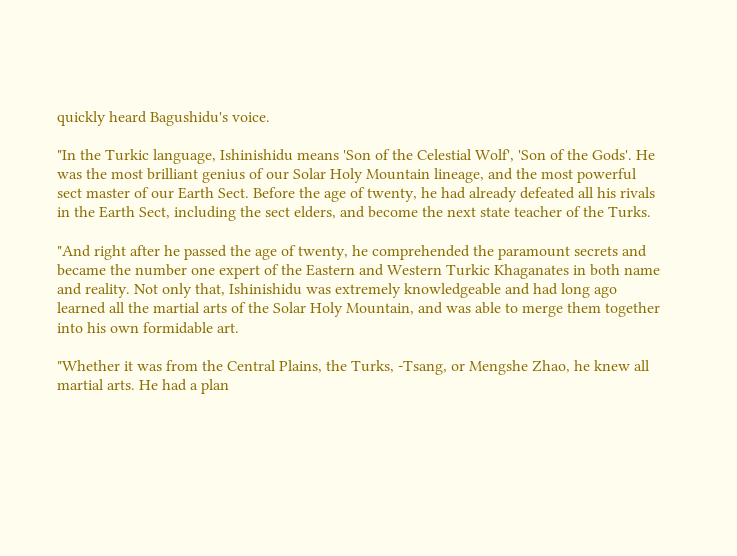quickly heard Bagushidu's voice.

"In the Turkic language, Ishinishidu means 'Son of the Celestial Wolf', 'Son of the Gods'. He was the most brilliant genius of our Solar Holy Mountain lineage, and the most powerful sect master of our Earth Sect. Before the age of twenty, he had already defeated all his rivals in the Earth Sect, including the sect elders, and become the next state teacher of the Turks.

"And right after he passed the age of twenty, he comprehended the paramount secrets and became the number one expert of the Eastern and Western Turkic Khaganates in both name and reality. Not only that, Ishinishidu was extremely knowledgeable and had long ago learned all the martial arts of the Solar Holy Mountain, and was able to merge them together into his own formidable art.

"Whether it was from the Central Plains, the Turks, -Tsang, or Mengshe Zhao, he knew all martial arts. He had a plan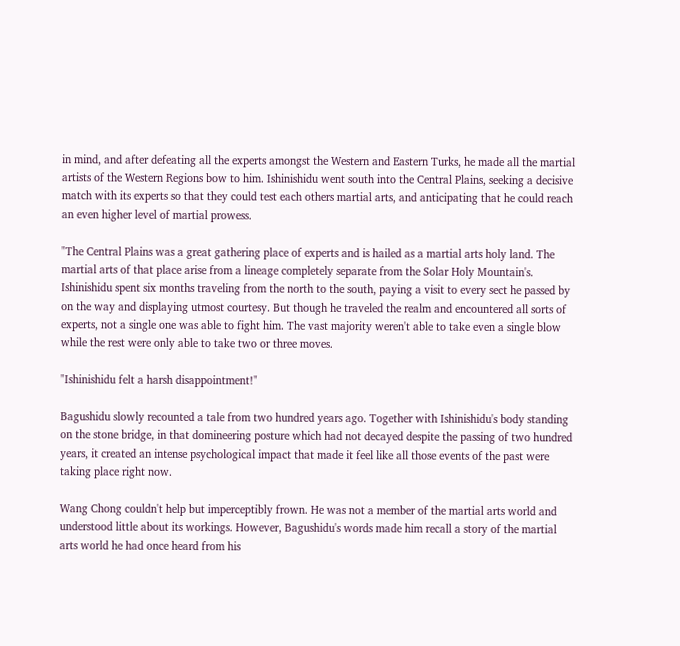in mind, and after defeating all the experts amongst the Western and Eastern Turks, he made all the martial artists of the Western Regions bow to him. Ishinishidu went south into the Central Plains, seeking a decisive match with its experts so that they could test each others martial arts, and anticipating that he could reach an even higher level of martial prowess.

"The Central Plains was a great gathering place of experts and is hailed as a martial arts holy land. The martial arts of that place arise from a lineage completely separate from the Solar Holy Mountain's. Ishinishidu spent six months traveling from the north to the south, paying a visit to every sect he passed by on the way and displaying utmost courtesy. But though he traveled the realm and encountered all sorts of experts, not a single one was able to fight him. The vast majority weren't able to take even a single blow while the rest were only able to take two or three moves.

"Ishinishidu felt a harsh disappointment!"

Bagushidu slowly recounted a tale from two hundred years ago. Together with Ishinishidu's body standing on the stone bridge, in that domineering posture which had not decayed despite the passing of two hundred years, it created an intense psychological impact that made it feel like all those events of the past were taking place right now.

Wang Chong couldn't help but imperceptibly frown. He was not a member of the martial arts world and understood little about its workings. However, Bagushidu's words made him recall a story of the martial arts world he had once heard from his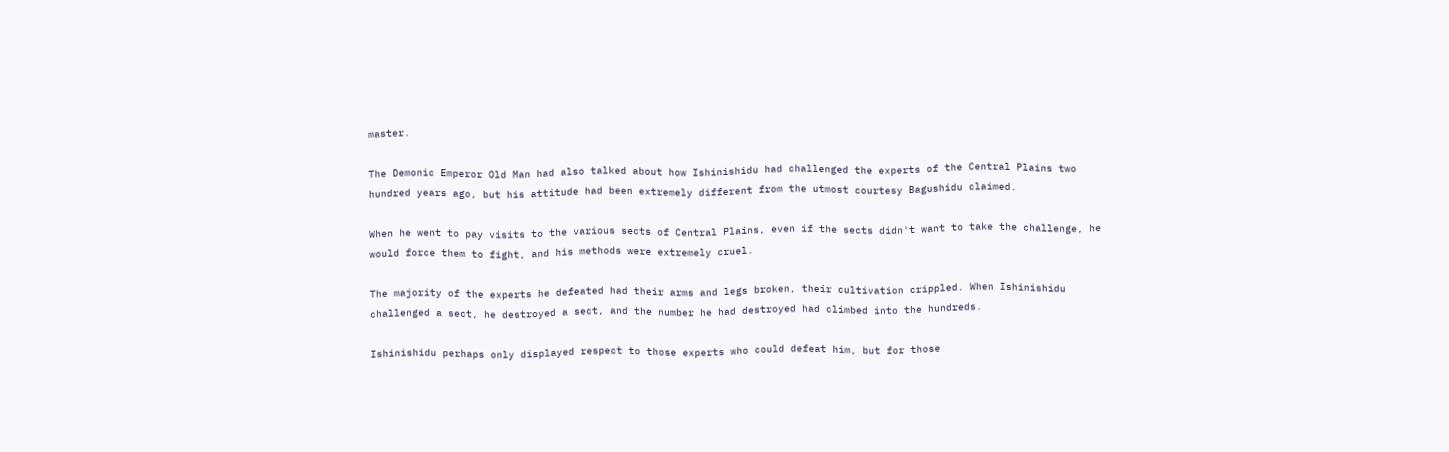master.

The Demonic Emperor Old Man had also talked about how Ishinishidu had challenged the experts of the Central Plains two hundred years ago, but his attitude had been extremely different from the utmost courtesy Bagushidu claimed.

When he went to pay visits to the various sects of Central Plains, even if the sects didn't want to take the challenge, he would force them to fight, and his methods were extremely cruel.

The majority of the experts he defeated had their arms and legs broken, their cultivation crippled. When Ishinishidu challenged a sect, he destroyed a sect, and the number he had destroyed had climbed into the hundreds.

Ishinishidu perhaps only displayed respect to those experts who could defeat him, but for those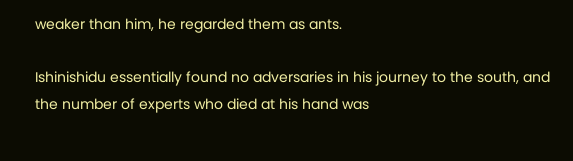weaker than him, he regarded them as ants.

Ishinishidu essentially found no adversaries in his journey to the south, and the number of experts who died at his hand was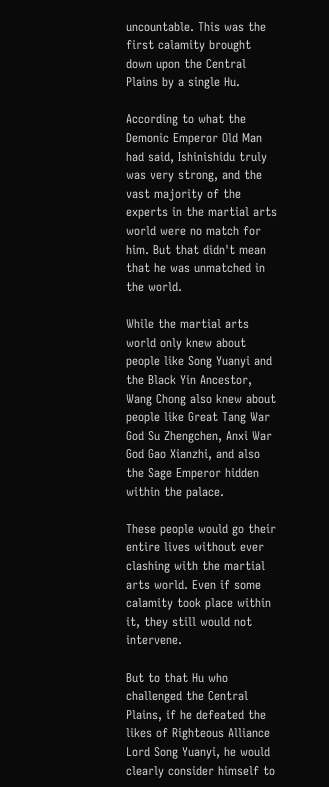uncountable. This was the first calamity brought down upon the Central Plains by a single Hu.

According to what the Demonic Emperor Old Man had said, Ishinishidu truly was very strong, and the vast majority of the experts in the martial arts world were no match for him. But that didn't mean that he was unmatched in the world.

While the martial arts world only knew about people like Song Yuanyi and the Black Yin Ancestor, Wang Chong also knew about people like Great Tang War God Su Zhengchen, Anxi War God Gao Xianzhi, and also the Sage Emperor hidden within the palace.

These people would go their entire lives without ever clashing with the martial arts world. Even if some calamity took place within it, they still would not intervene.

But to that Hu who challenged the Central Plains, if he defeated the likes of Righteous Alliance Lord Song Yuanyi, he would clearly consider himself to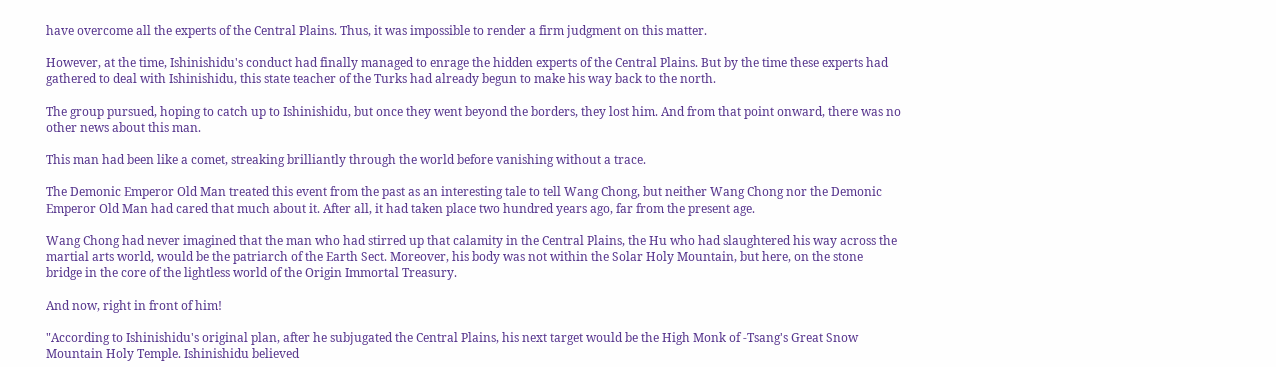have overcome all the experts of the Central Plains. Thus, it was impossible to render a firm judgment on this matter.

However, at the time, Ishinishidu's conduct had finally managed to enrage the hidden experts of the Central Plains. But by the time these experts had gathered to deal with Ishinishidu, this state teacher of the Turks had already begun to make his way back to the north.

The group pursued, hoping to catch up to Ishinishidu, but once they went beyond the borders, they lost him. And from that point onward, there was no other news about this man.

This man had been like a comet, streaking brilliantly through the world before vanishing without a trace.

The Demonic Emperor Old Man treated this event from the past as an interesting tale to tell Wang Chong, but neither Wang Chong nor the Demonic Emperor Old Man had cared that much about it. After all, it had taken place two hundred years ago, far from the present age.

Wang Chong had never imagined that the man who had stirred up that calamity in the Central Plains, the Hu who had slaughtered his way across the martial arts world, would be the patriarch of the Earth Sect. Moreover, his body was not within the Solar Holy Mountain, but here, on the stone bridge in the core of the lightless world of the Origin Immortal Treasury.

And now, right in front of him!

"According to Ishinishidu's original plan, after he subjugated the Central Plains, his next target would be the High Monk of -Tsang's Great Snow Mountain Holy Temple. Ishinishidu believed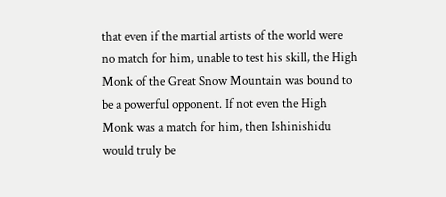that even if the martial artists of the world were no match for him, unable to test his skill, the High Monk of the Great Snow Mountain was bound to be a powerful opponent. If not even the High Monk was a match for him, then Ishinishidu would truly be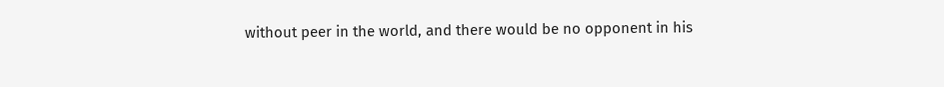without peer in the world, and there would be no opponent in his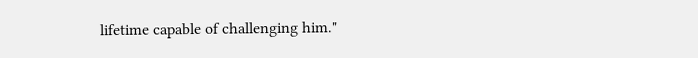lifetime capable of challenging him."